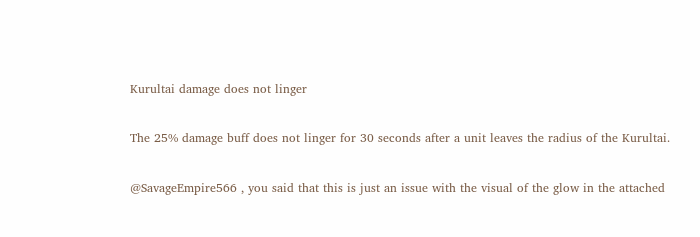Kurultai damage does not linger

The 25% damage buff does not linger for 30 seconds after a unit leaves the radius of the Kurultai.

@SavageEmpire566 , you said that this is just an issue with the visual of the glow in the attached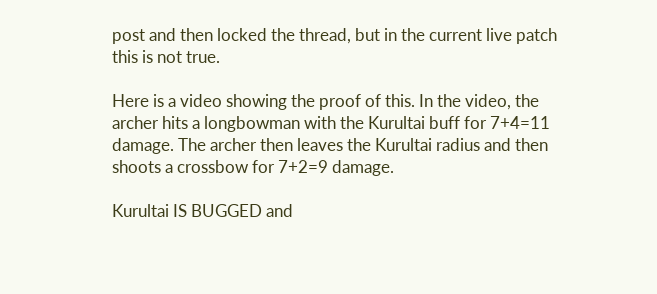post and then locked the thread, but in the current live patch this is not true.

Here is a video showing the proof of this. In the video, the archer hits a longbowman with the Kurultai buff for 7+4=11 damage. The archer then leaves the Kurultai radius and then shoots a crossbow for 7+2=9 damage.

Kurultai IS BUGGED and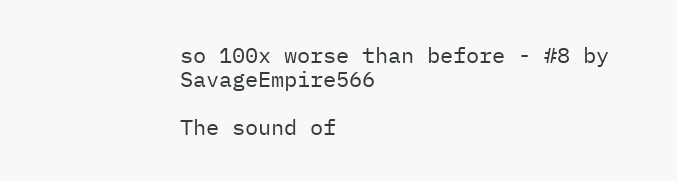so 100x worse than before - #8 by SavageEmpire566

The sound of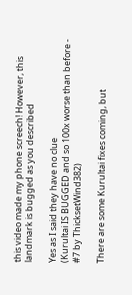this video made my phone screech! However, this landmark is bugged as you described

Yes as I said they have no clue
(Kurultai IS BUGGED and so 100x worse than before - #7 by ThicksetWind382)

There are some Kurultai fixes coming, but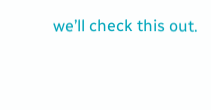we’ll check this out.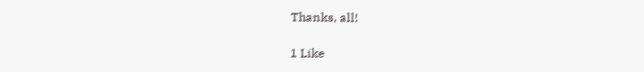Thanks, all!

1 Like